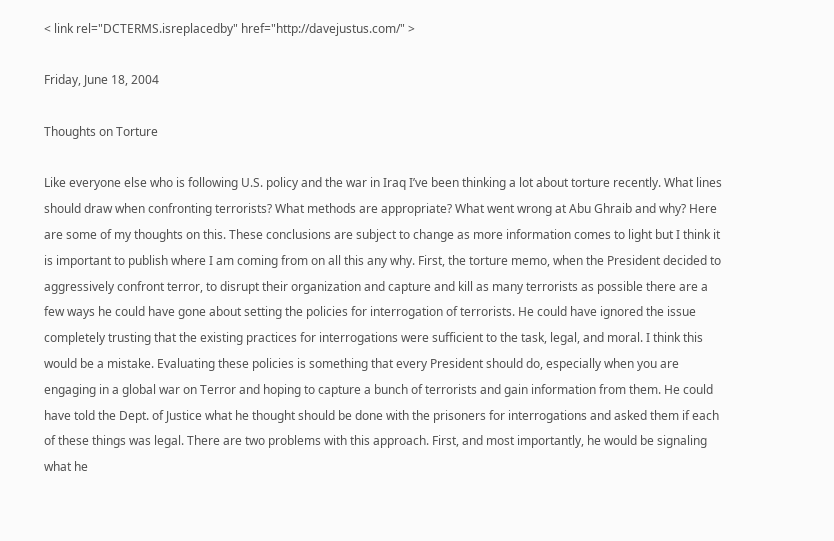< link rel="DCTERMS.isreplacedby" href="http://davejustus.com/" >

Friday, June 18, 2004

Thoughts on Torture

Like everyone else who is following U.S. policy and the war in Iraq I’ve been thinking a lot about torture recently. What lines should draw when confronting terrorists? What methods are appropriate? What went wrong at Abu Ghraib and why? Here are some of my thoughts on this. These conclusions are subject to change as more information comes to light but I think it is important to publish where I am coming from on all this any why. First, the torture memo, when the President decided to aggressively confront terror, to disrupt their organization and capture and kill as many terrorists as possible there are a few ways he could have gone about setting the policies for interrogation of terrorists. He could have ignored the issue completely trusting that the existing practices for interrogations were sufficient to the task, legal, and moral. I think this would be a mistake. Evaluating these policies is something that every President should do, especially when you are engaging in a global war on Terror and hoping to capture a bunch of terrorists and gain information from them. He could have told the Dept. of Justice what he thought should be done with the prisoners for interrogations and asked them if each of these things was legal. There are two problems with this approach. First, and most importantly, he would be signaling what he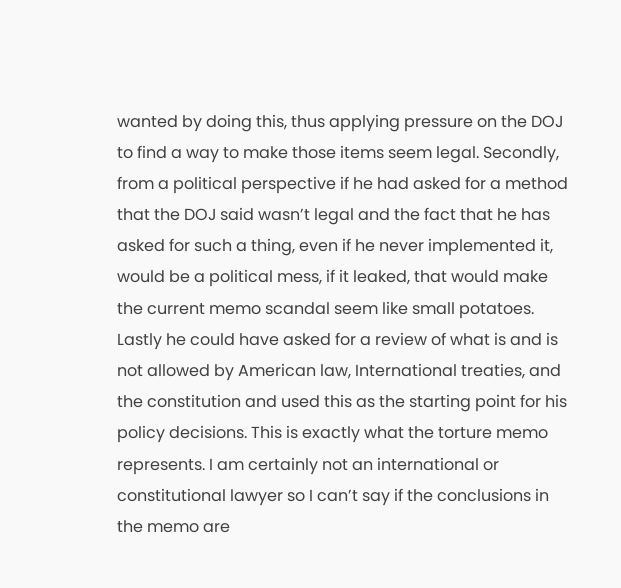wanted by doing this, thus applying pressure on the DOJ to find a way to make those items seem legal. Secondly, from a political perspective if he had asked for a method that the DOJ said wasn’t legal and the fact that he has asked for such a thing, even if he never implemented it, would be a political mess, if it leaked, that would make the current memo scandal seem like small potatoes. Lastly he could have asked for a review of what is and is not allowed by American law, International treaties, and the constitution and used this as the starting point for his policy decisions. This is exactly what the torture memo represents. I am certainly not an international or constitutional lawyer so I can’t say if the conclusions in the memo are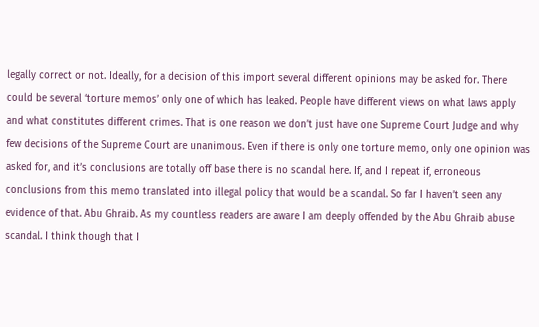legally correct or not. Ideally, for a decision of this import several different opinions may be asked for. There could be several ‘torture memos’ only one of which has leaked. People have different views on what laws apply and what constitutes different crimes. That is one reason we don’t just have one Supreme Court Judge and why few decisions of the Supreme Court are unanimous. Even if there is only one torture memo, only one opinion was asked for, and it’s conclusions are totally off base there is no scandal here. If, and I repeat if, erroneous conclusions from this memo translated into illegal policy that would be a scandal. So far I haven’t seen any evidence of that. Abu Ghraib. As my countless readers are aware I am deeply offended by the Abu Ghraib abuse scandal. I think though that I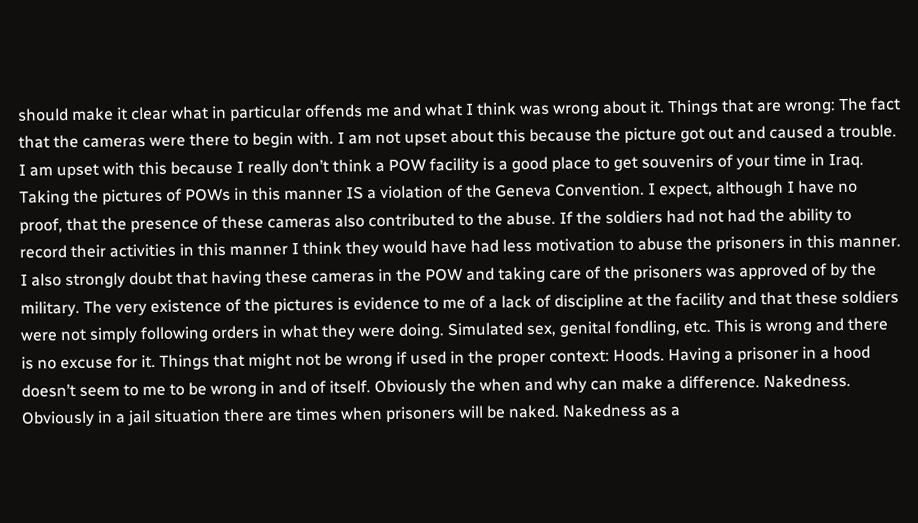should make it clear what in particular offends me and what I think was wrong about it. Things that are wrong: The fact that the cameras were there to begin with. I am not upset about this because the picture got out and caused a trouble. I am upset with this because I really don’t think a POW facility is a good place to get souvenirs of your time in Iraq. Taking the pictures of POWs in this manner IS a violation of the Geneva Convention. I expect, although I have no proof, that the presence of these cameras also contributed to the abuse. If the soldiers had not had the ability to record their activities in this manner I think they would have had less motivation to abuse the prisoners in this manner. I also strongly doubt that having these cameras in the POW and taking care of the prisoners was approved of by the military. The very existence of the pictures is evidence to me of a lack of discipline at the facility and that these soldiers were not simply following orders in what they were doing. Simulated sex, genital fondling, etc. This is wrong and there is no excuse for it. Things that might not be wrong if used in the proper context: Hoods. Having a prisoner in a hood doesn’t seem to me to be wrong in and of itself. Obviously the when and why can make a difference. Nakedness. Obviously in a jail situation there are times when prisoners will be naked. Nakedness as a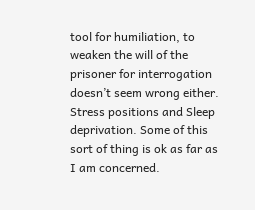tool for humiliation, to weaken the will of the prisoner for interrogation doesn’t seem wrong either. Stress positions and Sleep deprivation. Some of this sort of thing is ok as far as I am concerned.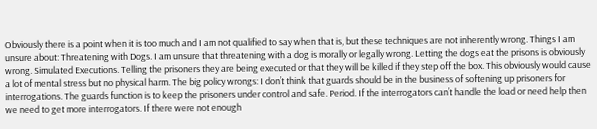Obviously there is a point when it is too much and I am not qualified to say when that is, but these techniques are not inherently wrong. Things I am unsure about: Threatening with Dogs. I am unsure that threatening with a dog is morally or legally wrong. Letting the dogs eat the prisons is obviously wrong. Simulated Executions. Telling the prisoners they are being executed or that they will be killed if they step off the box. This obviously would cause a lot of mental stress but no physical harm. The big policy wrongs: I don’t think that guards should be in the business of softening up prisoners for interrogations. The guards function is to keep the prisoners under control and safe. Period. If the interrogators can’t handle the load or need help then we need to get more interrogators. If there were not enough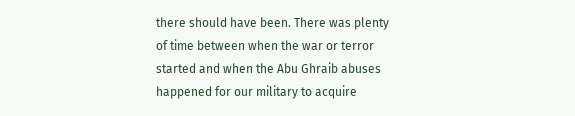there should have been. There was plenty of time between when the war or terror started and when the Abu Ghraib abuses happened for our military to acquire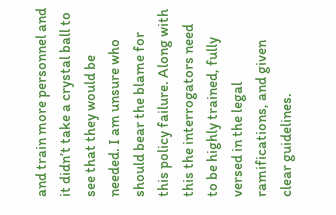and train more personnel and it didn’t take a crystal ball to see that they would be needed. I am unsure who should bear the blame for this policy failure. Along with this the interrogators need to be highly trained, fully versed in the legal ramifications, and given clear guidelines.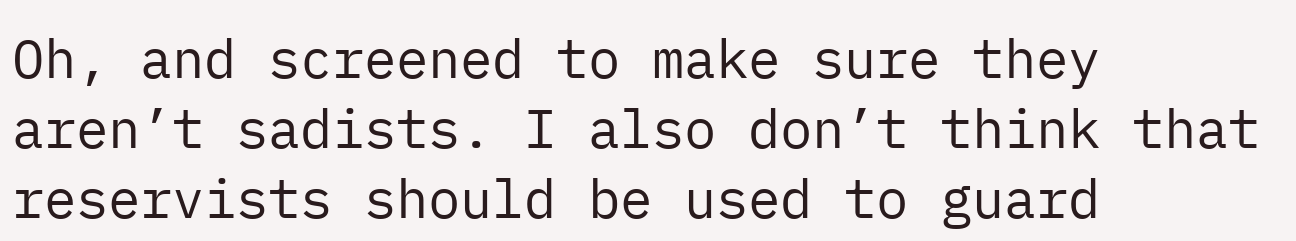Oh, and screened to make sure they aren’t sadists. I also don’t think that reservists should be used to guard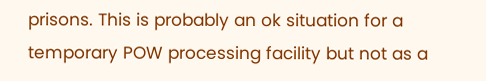prisons. This is probably an ok situation for a temporary POW processing facility but not as a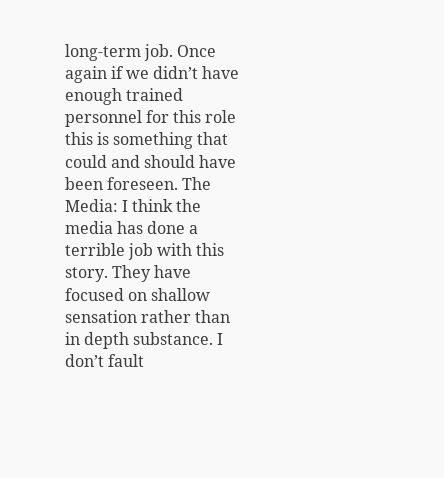long-term job. Once again if we didn’t have enough trained personnel for this role this is something that could and should have been foreseen. The Media: I think the media has done a terrible job with this story. They have focused on shallow sensation rather than in depth substance. I don’t fault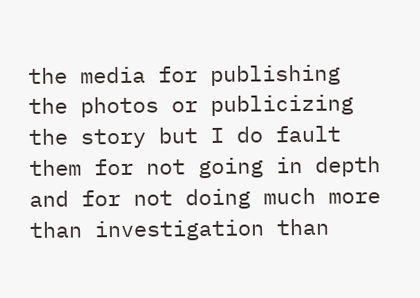the media for publishing the photos or publicizing the story but I do fault them for not going in depth and for not doing much more than investigation than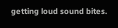getting loud sound bites.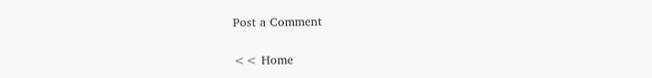Post a Comment

<< Home